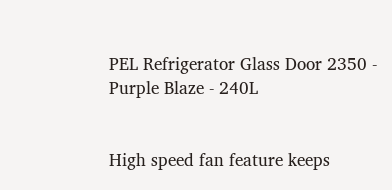PEL Refrigerator Glass Door 2350 - Purple Blaze - 240L


High speed fan feature keeps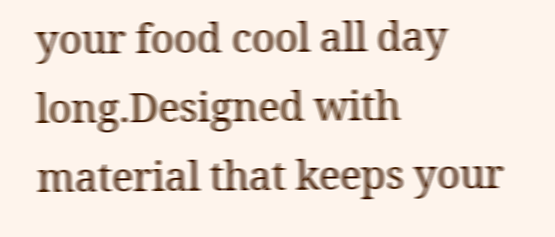your food cool all day long.Designed with material that keeps your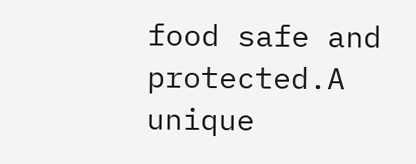food safe and protected.A unique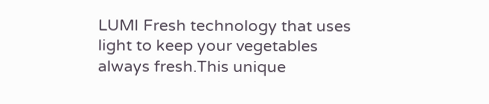LUMI Fresh technology that uses light to keep your vegetables always fresh.This unique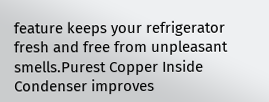feature keeps your refrigerator fresh and free from unpleasant smells.Purest Copper Inside Condenser improves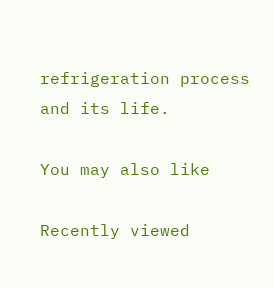refrigeration process and its life.

You may also like

Recently viewed